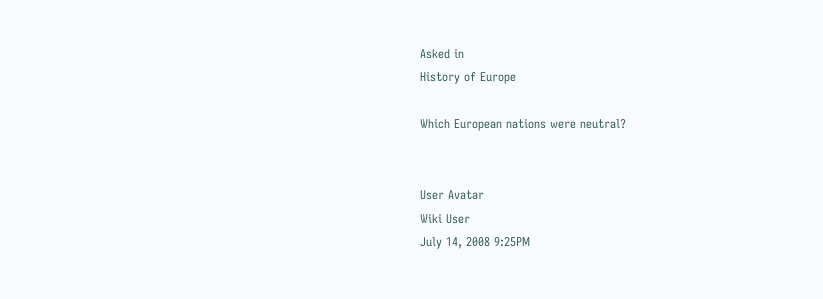Asked in
History of Europe

Which European nations were neutral?


User Avatar
Wiki User
July 14, 2008 9:25PM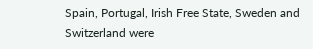Spain, Portugal, Irish Free State, Sweden and Switzerland were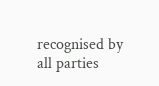recognised by all parties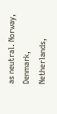as neutral. Norway, Denmark, Netherlands,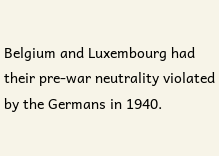Belgium and Luxembourg had their pre-war neutrality violated by the Germans in 1940.